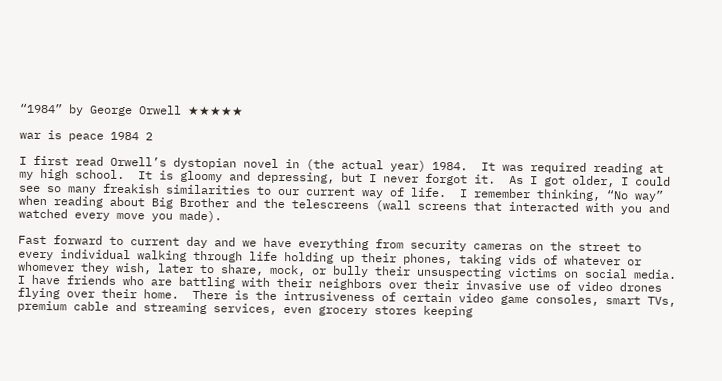“1984” by George Orwell ★★★★★

war is peace 1984 2

I first read Orwell’s dystopian novel in (the actual year) 1984.  It was required reading at my high school.  It is gloomy and depressing, but I never forgot it.  As I got older, I could see so many freakish similarities to our current way of life.  I remember thinking, “No way” when reading about Big Brother and the telescreens (wall screens that interacted with you and watched every move you made).

Fast forward to current day and we have everything from security cameras on the street to every individual walking through life holding up their phones, taking vids of whatever or whomever they wish, later to share, mock, or bully their unsuspecting victims on social media.  I have friends who are battling with their neighbors over their invasive use of video drones flying over their home.  There is the intrusiveness of certain video game consoles, smart TVs, premium cable and streaming services, even grocery stores keeping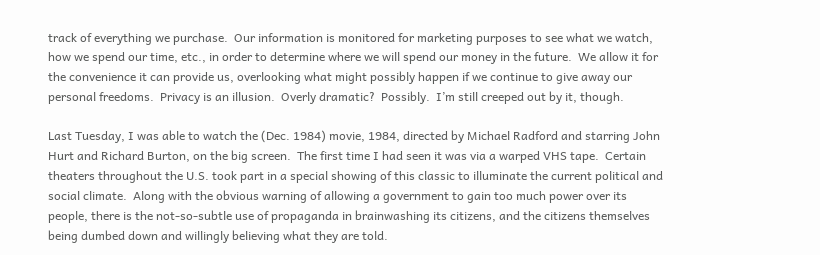track of everything we purchase.  Our information is monitored for marketing purposes to see what we watch, how we spend our time, etc., in order to determine where we will spend our money in the future.  We allow it for the convenience it can provide us, overlooking what might possibly happen if we continue to give away our personal freedoms.  Privacy is an illusion.  Overly dramatic?  Possibly.  I’m still creeped out by it, though.

Last Tuesday, I was able to watch the (Dec. 1984) movie, 1984, directed by Michael Radford and starring John Hurt and Richard Burton, on the big screen.  The first time I had seen it was via a warped VHS tape.  Certain theaters throughout the U.S. took part in a special showing of this classic to illuminate the current political and social climate.  Along with the obvious warning of allowing a government to gain too much power over its people, there is the not-so-subtle use of propaganda in brainwashing its citizens, and the citizens themselves being dumbed down and willingly believing what they are told.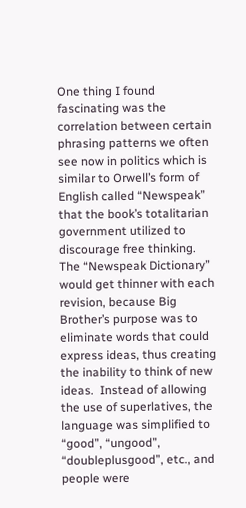One thing I found fascinating was the correlation between certain phrasing patterns we often see now in politics which is similar to Orwell’s form of English called “Newspeak” that the book’s totalitarian government utilized to discourage free thinking.  The “Newspeak Dictionary” would get thinner with each revision, because Big Brother’s purpose was to eliminate words that could express ideas, thus creating the inability to think of new ideas.  Instead of allowing the use of superlatives, the language was simplified to “good”, “ungood”, “doubleplusgood”, etc., and people were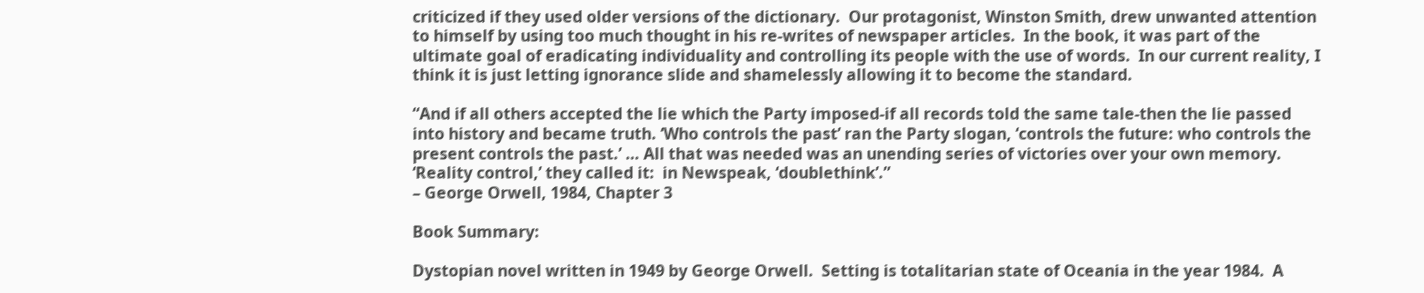criticized if they used older versions of the dictionary.  Our protagonist, Winston Smith, drew unwanted attention to himself by using too much thought in his re-writes of newspaper articles.  In the book, it was part of the ultimate goal of eradicating individuality and controlling its people with the use of words.  In our current reality, I think it is just letting ignorance slide and shamelessly allowing it to become the standard.

“And if all others accepted the lie which the Party imposed-if all records told the same tale-then the lie passed into history and became truth. ‘Who controls the past’ ran the Party slogan, ‘controls the future: who controls the present controls the past.’ … All that was needed was an unending series of victories over your own memory.  ‘Reality control,’ they called it:  in Newspeak, ‘doublethink’.”
– George Orwell, 1984, Chapter 3

Book Summary:

Dystopian novel written in 1949 by George Orwell.  Setting is totalitarian state of Oceania in the year 1984.  A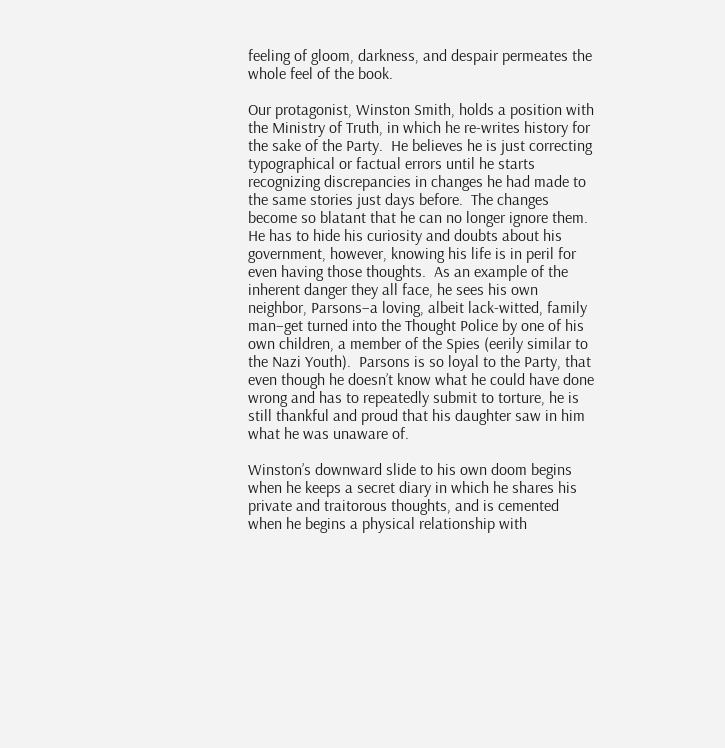feeling of gloom, darkness, and despair permeates the whole feel of the book.

Our protagonist, Winston Smith, holds a position with the Ministry of Truth, in which he re-writes history for the sake of the Party.  He believes he is just correcting typographical or factual errors until he starts recognizing discrepancies in changes he had made to the same stories just days before.  The changes become so blatant that he can no longer ignore them.  He has to hide his curiosity and doubts about his government, however, knowing his life is in peril for even having those thoughts.  As an example of the inherent danger they all face, he sees his own neighbor, Parsons–a loving, albeit lack-witted, family man–get turned into the Thought Police by one of his own children, a member of the Spies (eerily similar to the Nazi Youth).  Parsons is so loyal to the Party, that even though he doesn’t know what he could have done wrong and has to repeatedly submit to torture, he is still thankful and proud that his daughter saw in him what he was unaware of.

Winston’s downward slide to his own doom begins when he keeps a secret diary in which he shares his private and traitorous thoughts, and is cemented when he begins a physical relationship with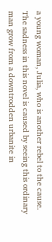a young woman, Julia, who is another rebel to the cause.  The sadness in this novel is caused by seeing this ordinary man grow from a downtrodden urbanite in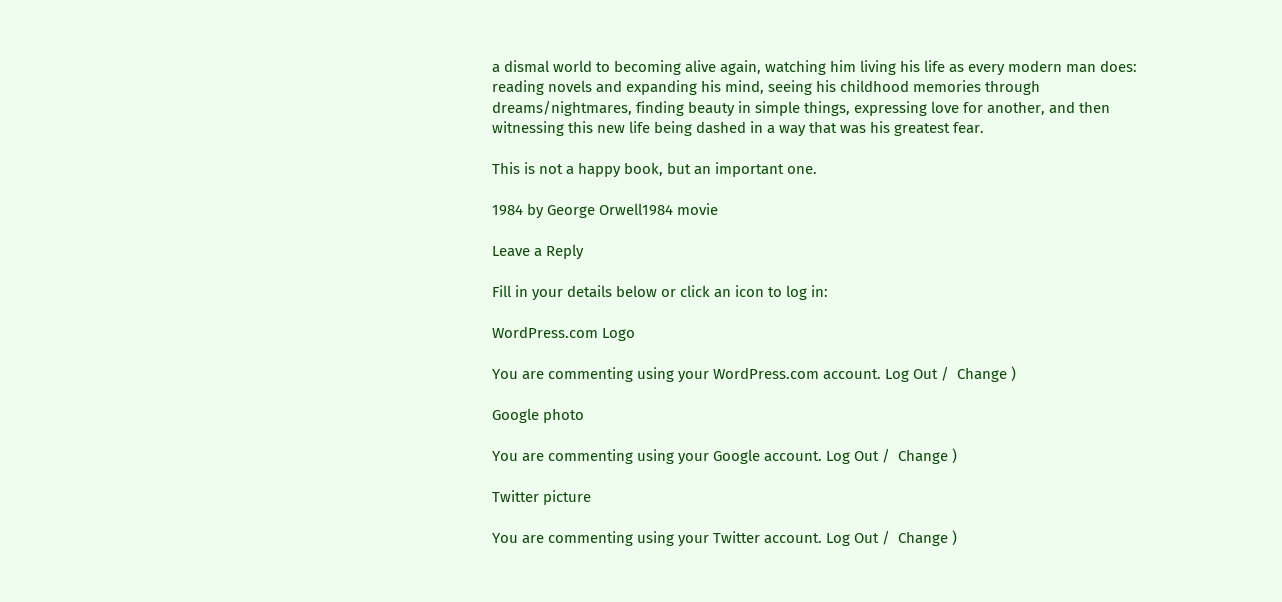a dismal world to becoming alive again, watching him living his life as every modern man does:  reading novels and expanding his mind, seeing his childhood memories through dreams/nightmares, finding beauty in simple things, expressing love for another, and then witnessing this new life being dashed in a way that was his greatest fear.

This is not a happy book, but an important one.

1984 by George Orwell1984 movie

Leave a Reply

Fill in your details below or click an icon to log in:

WordPress.com Logo

You are commenting using your WordPress.com account. Log Out /  Change )

Google photo

You are commenting using your Google account. Log Out /  Change )

Twitter picture

You are commenting using your Twitter account. Log Out /  Change )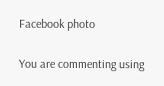Facebook photo

You are commenting using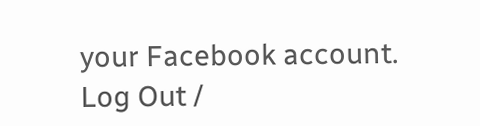your Facebook account. Log Out /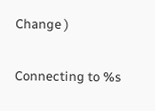Change )

Connecting to %s